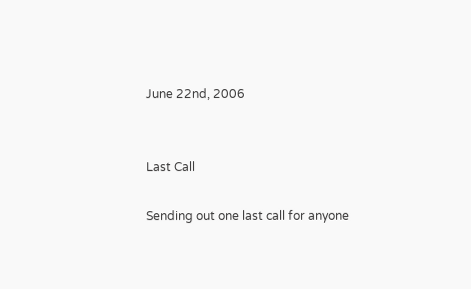June 22nd, 2006


Last Call

Sending out one last call for anyone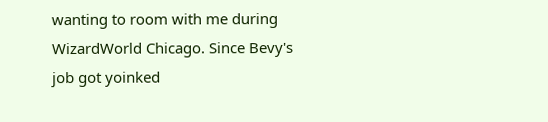wanting to room with me during WizardWorld Chicago. Since Bevy's job got yoinked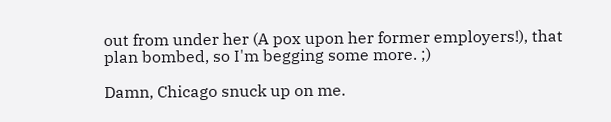out from under her (A pox upon her former employers!), that plan bombed, so I'm begging some more. ;)

Damn, Chicago snuck up on me.